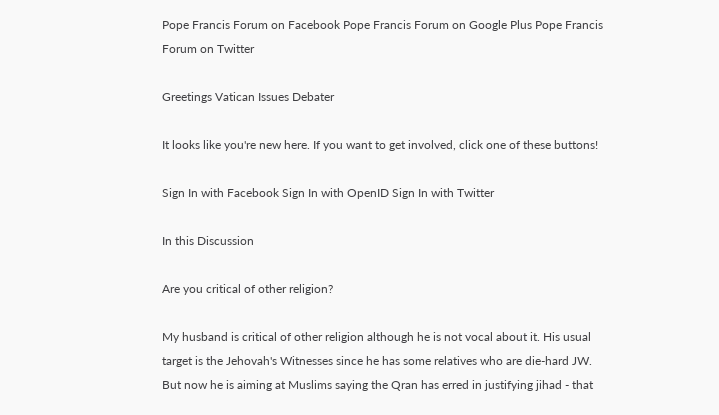Pope Francis Forum on Facebook Pope Francis Forum on Google Plus Pope Francis Forum on Twitter

Greetings Vatican Issues Debater

It looks like you're new here. If you want to get involved, click one of these buttons!

Sign In with Facebook Sign In with OpenID Sign In with Twitter

In this Discussion

Are you critical of other religion?

My husband is critical of other religion although he is not vocal about it. His usual target is the Jehovah's Witnesses since he has some relatives who are die-hard JW. But now he is aiming at Muslims saying the Qran has erred in justifying jihad - that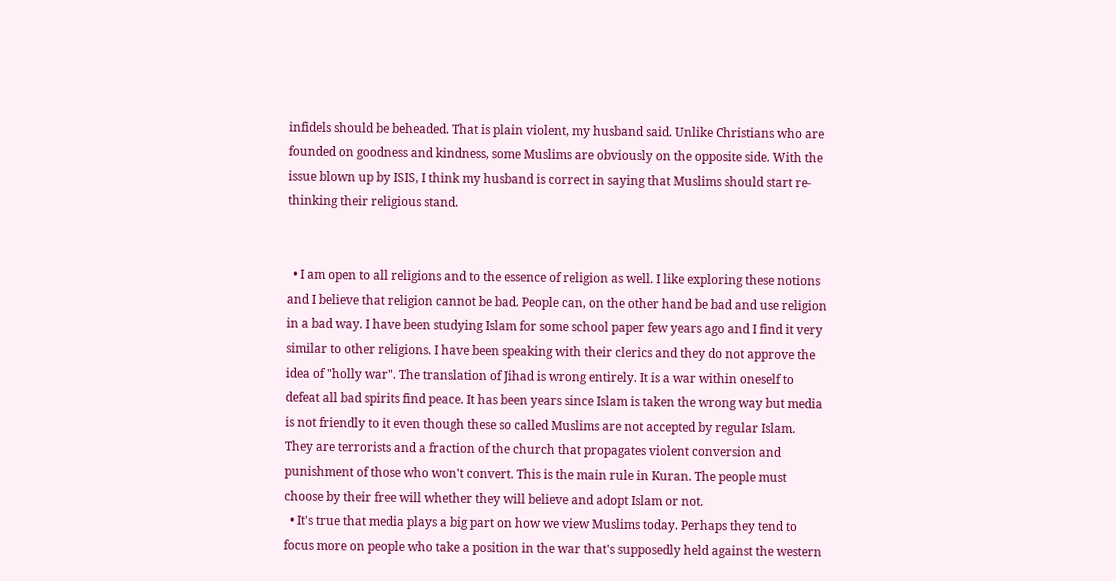infidels should be beheaded. That is plain violent, my husband said. Unlike Christians who are founded on goodness and kindness, some Muslims are obviously on the opposite side. With the issue blown up by ISIS, I think my husband is correct in saying that Muslims should start re-thinking their religious stand.


  • I am open to all religions and to the essence of religion as well. I like exploring these notions and I believe that religion cannot be bad. People can, on the other hand be bad and use religion in a bad way. I have been studying Islam for some school paper few years ago and I find it very similar to other religions. I have been speaking with their clerics and they do not approve the idea of "holly war". The translation of Jihad is wrong entirely. It is a war within oneself to defeat all bad spirits find peace. It has been years since Islam is taken the wrong way but media is not friendly to it even though these so called Muslims are not accepted by regular Islam. They are terrorists and a fraction of the church that propagates violent conversion and punishment of those who won't convert. This is the main rule in Kuran. The people must choose by their free will whether they will believe and adopt Islam or not.
  • It's true that media plays a big part on how we view Muslims today. Perhaps they tend to focus more on people who take a position in the war that's supposedly held against the western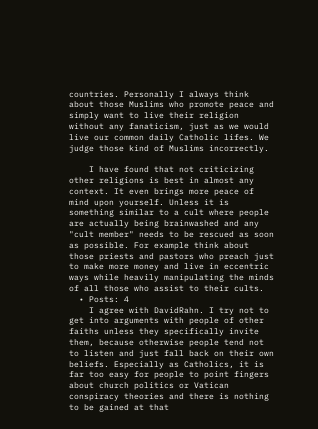countries. Personally I always think about those Muslims who promote peace and simply want to live their religion without any fanaticism, just as we would live our common daily Catholic lifes. We judge those kind of Muslims incorrectly.

    I have found that not criticizing other religions is best in almost any context. It even brings more peace of mind upon yourself. Unless it is something similar to a cult where people are actually being brainwashed and any "cult member" needs to be rescued as soon as possible. For example think about those priests and pastors who preach just to make more money and live in eccentric ways while heavily manipulating the minds of all those who assist to their cults.
  • Posts: 4
    I agree with DavidRahn. I try not to get into arguments with people of other faiths unless they specifically invite them, because otherwise people tend not to listen and just fall back on their own beliefs. Especially as Catholics, it is far too easy for people to point fingers about church politics or Vatican conspiracy theories and there is nothing to be gained at that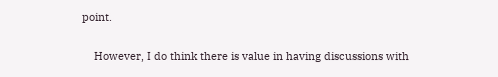point.

    However, I do think there is value in having discussions with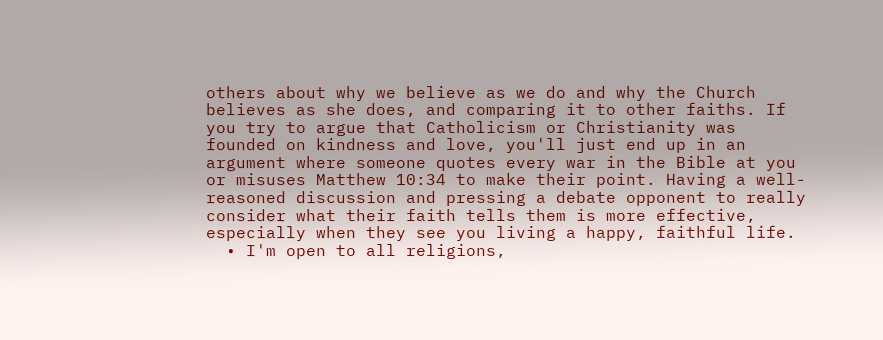others about why we believe as we do and why the Church believes as she does, and comparing it to other faiths. If you try to argue that Catholicism or Christianity was founded on kindness and love, you'll just end up in an argument where someone quotes every war in the Bible at you or misuses Matthew 10:34 to make their point. Having a well-reasoned discussion and pressing a debate opponent to really consider what their faith tells them is more effective, especially when they see you living a happy, faithful life.
  • I'm open to all religions,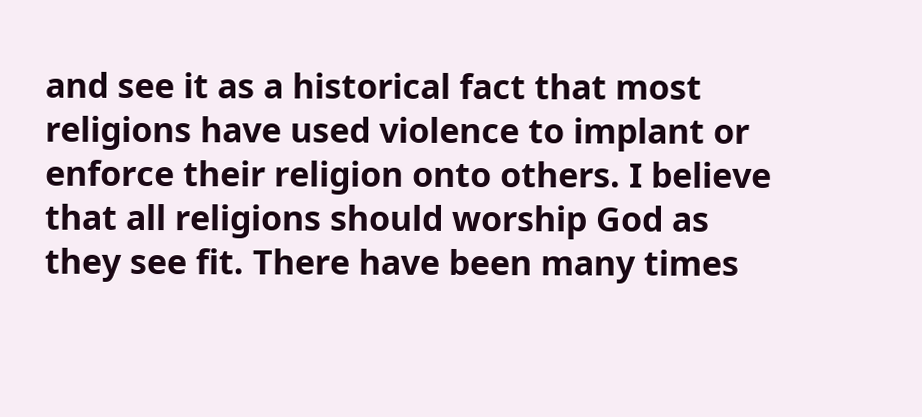and see it as a historical fact that most religions have used violence to implant or enforce their religion onto others. I believe that all religions should worship God as they see fit. There have been many times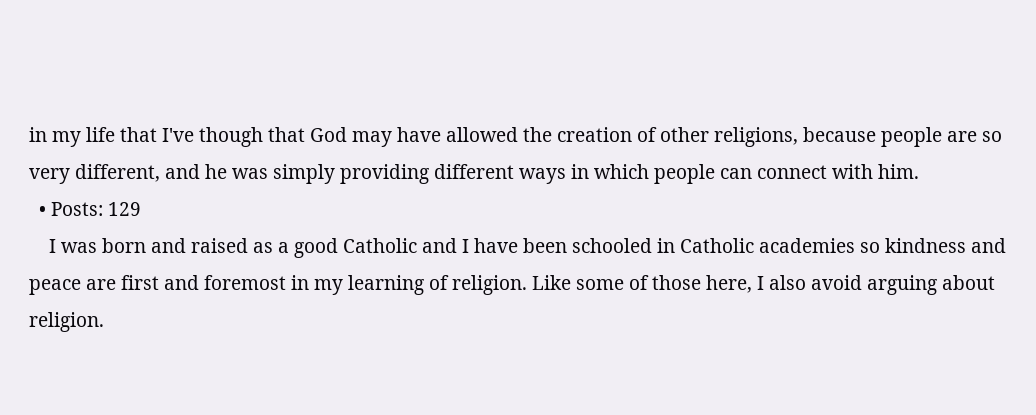in my life that I've though that God may have allowed the creation of other religions, because people are so very different, and he was simply providing different ways in which people can connect with him.
  • Posts: 129
    I was born and raised as a good Catholic and I have been schooled in Catholic academies so kindness and peace are first and foremost in my learning of religion. Like some of those here, I also avoid arguing about religion.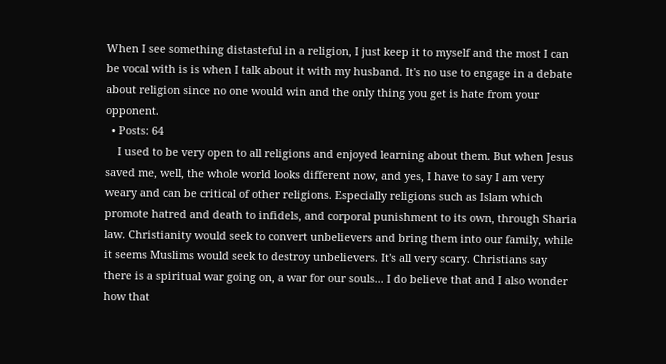When I see something distasteful in a religion, I just keep it to myself and the most I can be vocal with is is when I talk about it with my husband. It's no use to engage in a debate about religion since no one would win and the only thing you get is hate from your opponent.
  • Posts: 64
    I used to be very open to all religions and enjoyed learning about them. But when Jesus saved me, well, the whole world looks different now, and yes, I have to say I am very weary and can be critical of other religions. Especially religions such as Islam which promote hatred and death to infidels, and corporal punishment to its own, through Sharia law. Christianity would seek to convert unbelievers and bring them into our family, while it seems Muslims would seek to destroy unbelievers. It's all very scary. Christians say there is a spiritual war going on, a war for our souls... I do believe that and I also wonder how that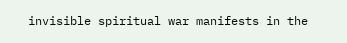invisible spiritual war manifests in the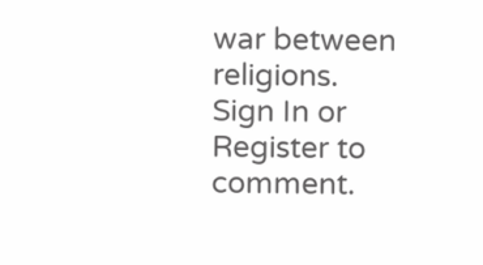war between religions.
Sign In or Register to comment.